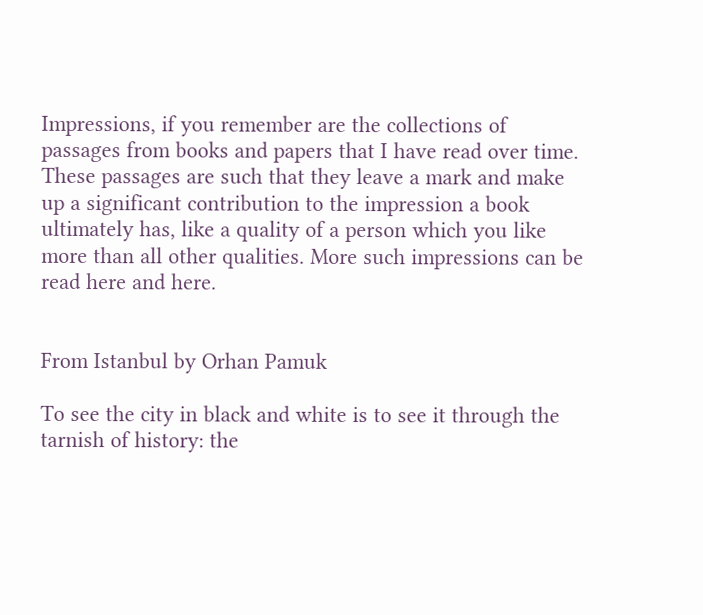Impressions, if you remember are the collections of passages from books and papers that I have read over time. These passages are such that they leave a mark and make up a significant contribution to the impression a book ultimately has, like a quality of a person which you like more than all other qualities. More such impressions can be read here and here.


From Istanbul by Orhan Pamuk

To see the city in black and white is to see it through the tarnish of history: the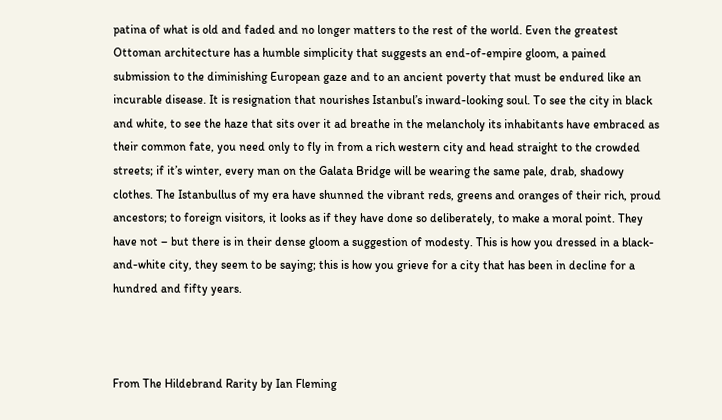patina of what is old and faded and no longer matters to the rest of the world. Even the greatest Ottoman architecture has a humble simplicity that suggests an end-of-empire gloom, a pained submission to the diminishing European gaze and to an ancient poverty that must be endured like an incurable disease. It is resignation that nourishes Istanbul’s inward-looking soul. To see the city in black and white, to see the haze that sits over it ad breathe in the melancholy its inhabitants have embraced as their common fate, you need only to fly in from a rich western city and head straight to the crowded streets; if it’s winter, every man on the Galata Bridge will be wearing the same pale, drab, shadowy clothes. The Istanbullus of my era have shunned the vibrant reds, greens and oranges of their rich, proud ancestors; to foreign visitors, it looks as if they have done so deliberately, to make a moral point. They have not – but there is in their dense gloom a suggestion of modesty. This is how you dressed in a black-and-white city, they seem to be saying; this is how you grieve for a city that has been in decline for a hundred and fifty years.



From The Hildebrand Rarity by Ian Fleming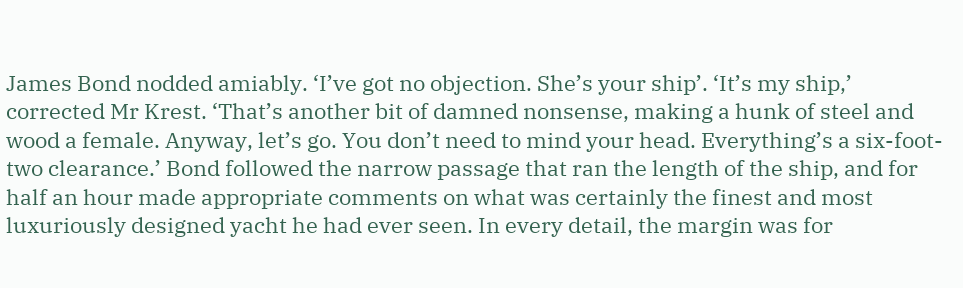James Bond nodded amiably. ‘I’ve got no objection. She’s your ship’. ‘It’s my ship,’ corrected Mr Krest. ‘That’s another bit of damned nonsense, making a hunk of steel and wood a female. Anyway, let’s go. You don’t need to mind your head. Everything’s a six-foot-two clearance.’ Bond followed the narrow passage that ran the length of the ship, and for half an hour made appropriate comments on what was certainly the finest and most luxuriously designed yacht he had ever seen. In every detail, the margin was for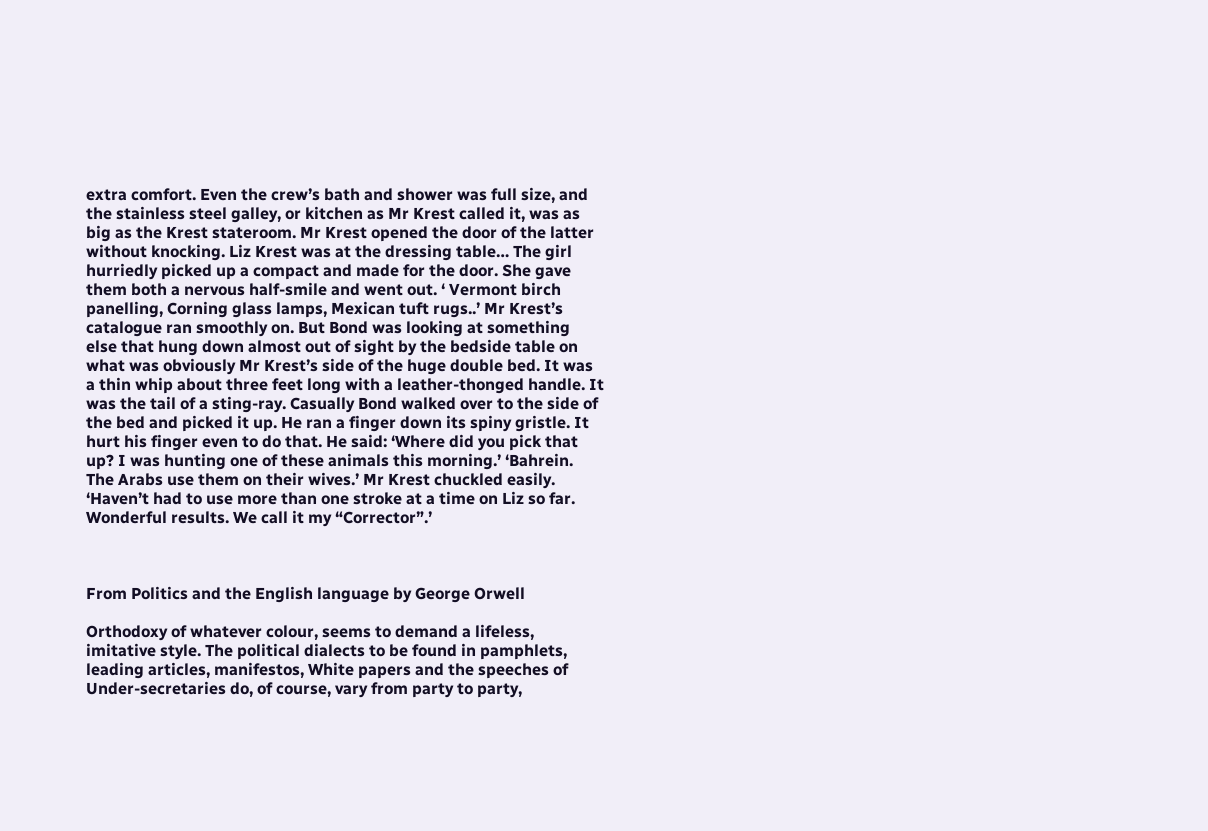extra comfort. Even the crew’s bath and shower was full size, and the stainless steel galley, or kitchen as Mr Krest called it, was as big as the Krest stateroom. Mr Krest opened the door of the latter without knocking. Liz Krest was at the dressing table… The girl hurriedly picked up a compact and made for the door. She gave them both a nervous half-smile and went out. ‘ Vermont birch panelling, Corning glass lamps, Mexican tuft rugs..’ Mr Krest’s catalogue ran smoothly on. But Bond was looking at something else that hung down almost out of sight by the bedside table on what was obviously Mr Krest’s side of the huge double bed. It was a thin whip about three feet long with a leather-thonged handle. It was the tail of a sting-ray. Casually Bond walked over to the side of the bed and picked it up. He ran a finger down its spiny gristle. It hurt his finger even to do that. He said: ‘Where did you pick that up? I was hunting one of these animals this morning.’ ‘Bahrein. The Arabs use them on their wives.’ Mr Krest chuckled easily. ‘Haven’t had to use more than one stroke at a time on Liz so far. Wonderful results. We call it my “Corrector”.’



From Politics and the English language by George Orwell

Orthodoxy of whatever colour, seems to demand a lifeless, imitative style. The political dialects to be found in pamphlets, leading articles, manifestos, White papers and the speeches of Under-secretaries do, of course, vary from party to party,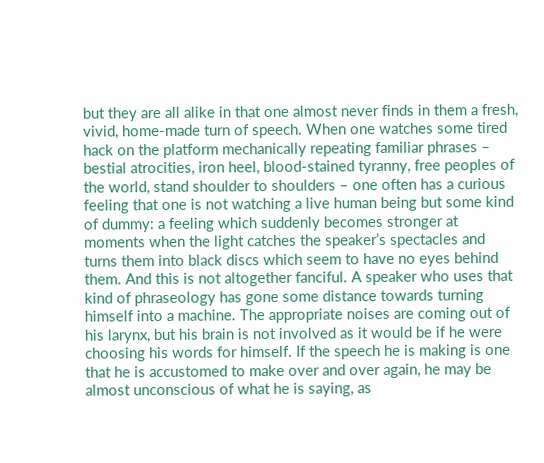but they are all alike in that one almost never finds in them a fresh, vivid, home-made turn of speech. When one watches some tired hack on the platform mechanically repeating familiar phrases – bestial atrocities, iron heel, blood-stained tyranny, free peoples of the world, stand shoulder to shoulders – one often has a curious feeling that one is not watching a live human being but some kind of dummy: a feeling which suddenly becomes stronger at moments when the light catches the speaker’s spectacles and turns them into black discs which seem to have no eyes behind them. And this is not altogether fanciful. A speaker who uses that kind of phraseology has gone some distance towards turning himself into a machine. The appropriate noises are coming out of his larynx, but his brain is not involved as it would be if he were choosing his words for himself. If the speech he is making is one that he is accustomed to make over and over again, he may be almost unconscious of what he is saying, as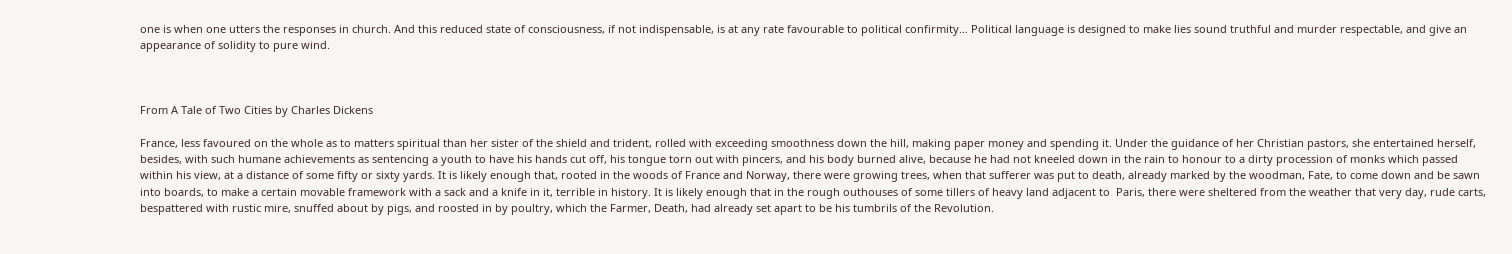one is when one utters the responses in church. And this reduced state of consciousness, if not indispensable, is at any rate favourable to political confirmity… Political language is designed to make lies sound truthful and murder respectable, and give an appearance of solidity to pure wind.



From A Tale of Two Cities by Charles Dickens

France, less favoured on the whole as to matters spiritual than her sister of the shield and trident, rolled with exceeding smoothness down the hill, making paper money and spending it. Under the guidance of her Christian pastors, she entertained herself, besides, with such humane achievements as sentencing a youth to have his hands cut off, his tongue torn out with pincers, and his body burned alive, because he had not kneeled down in the rain to honour to a dirty procession of monks which passed within his view, at a distance of some fifty or sixty yards. It is likely enough that, rooted in the woods of France and Norway, there were growing trees, when that sufferer was put to death, already marked by the woodman, Fate, to come down and be sawn into boards, to make a certain movable framework with a sack and a knife in it, terrible in history. It is likely enough that in the rough outhouses of some tillers of heavy land adjacent to  Paris, there were sheltered from the weather that very day, rude carts, bespattered with rustic mire, snuffed about by pigs, and roosted in by poultry, which the Farmer, Death, had already set apart to be his tumbrils of the Revolution.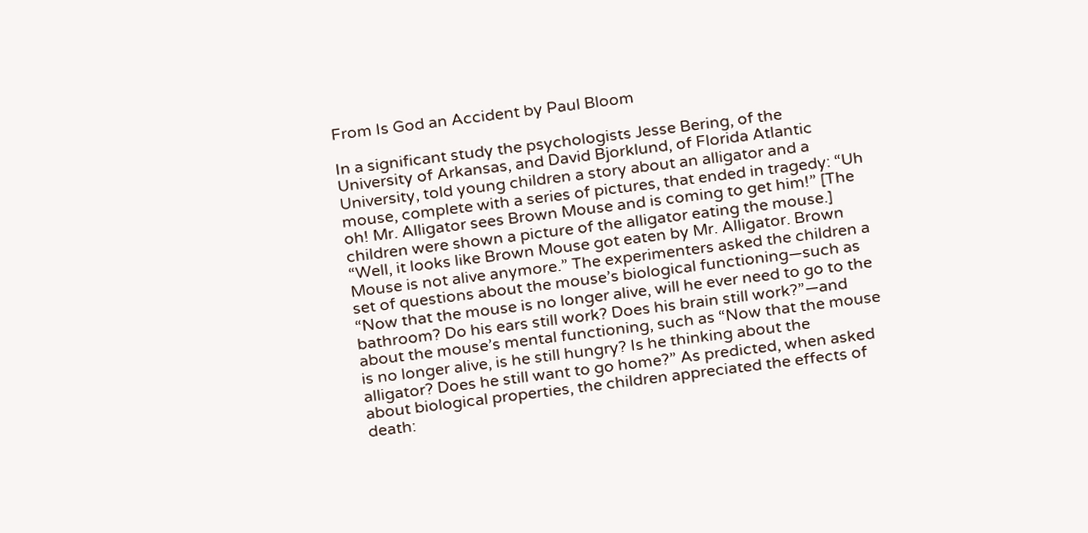From Is God an Accident by Paul Bloom

In a significant study the psychologists Jesse Bering, of the University of Arkansas, and David Bjorklund, of Florida Atlantic University, told young children a story about an alligator and a mouse, complete with a series of pictures, that ended in tragedy: “Uh oh! Mr. Alligator sees Brown Mouse and is coming to get him!” [The children were shown a picture of the alligator eating the mouse.] “Well, it looks like Brown Mouse got eaten by Mr. Alligator. Brown Mouse is not alive anymore.” The experimenters asked the children a set of questions about the mouse’s biological functioning—such as “Now that the mouse is no longer alive, will he ever need to go to the bathroom? Do his ears still work? Does his brain still work?”—and about the mouse’s mental functioning, such as “Now that the mouse is no longer alive, is he still hungry? Is he thinking about the alligator? Does he still want to go home?” As predicted, when asked about biological properties, the children appreciated the effects of death: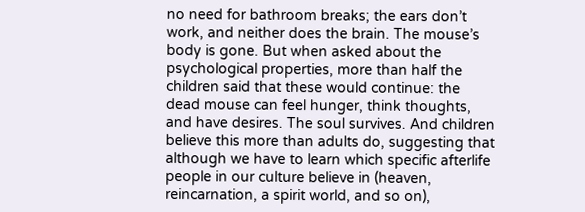no need for bathroom breaks; the ears don’t work, and neither does the brain. The mouse’s body is gone. But when asked about the psychological properties, more than half the children said that these would continue: the dead mouse can feel hunger, think thoughts, and have desires. The soul survives. And children believe this more than adults do, suggesting that although we have to learn which specific afterlife people in our culture believe in (heaven, reincarnation, a spirit world, and so on),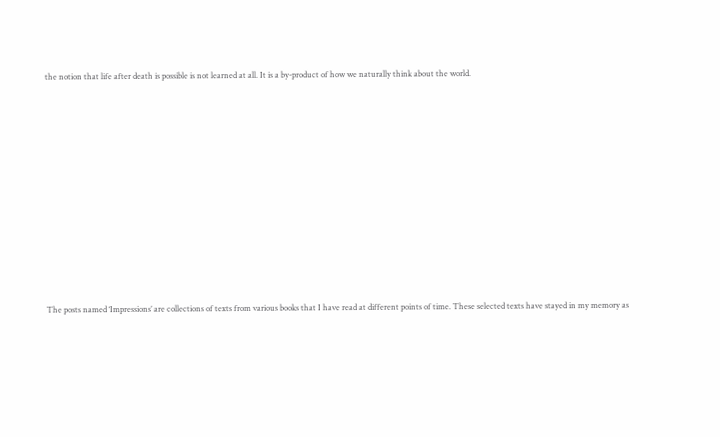the notion that life after death is possible is not learned at all. It is a by-product of how we naturally think about the world.















The posts named ‘Impressions’ are collections of texts from various books that I have read at different points of time. These selected texts have stayed in my memory as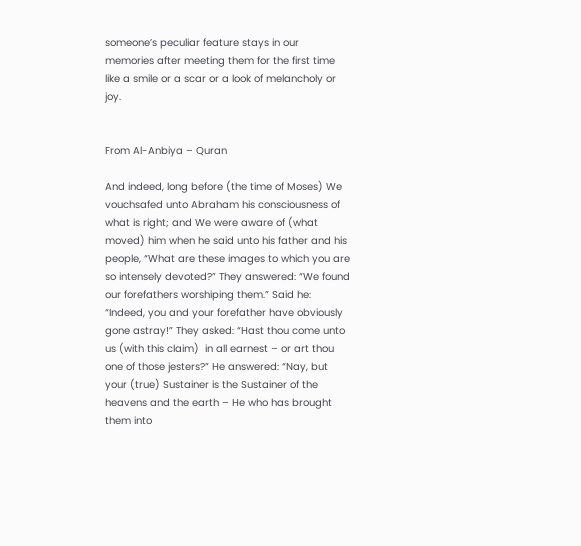someone’s peculiar feature stays in our memories after meeting them for the first time like a smile or a scar or a look of melancholy or joy.


From Al-Anbiya – Quran

And indeed, long before (the time of Moses) We vouchsafed unto Abraham his consciousness of what is right; and We were aware of (what moved) him when he said unto his father and his people, “What are these images to which you are so intensely devoted?” They answered: “We found our forefathers worshiping them.” Said he: “Indeed, you and your forefather have obviously gone astray!” They asked: “Hast thou come unto us (with this claim)  in all earnest – or art thou one of those jesters?” He answered: “Nay, but your (true) Sustainer is the Sustainer of the heavens and the earth – He who has brought them into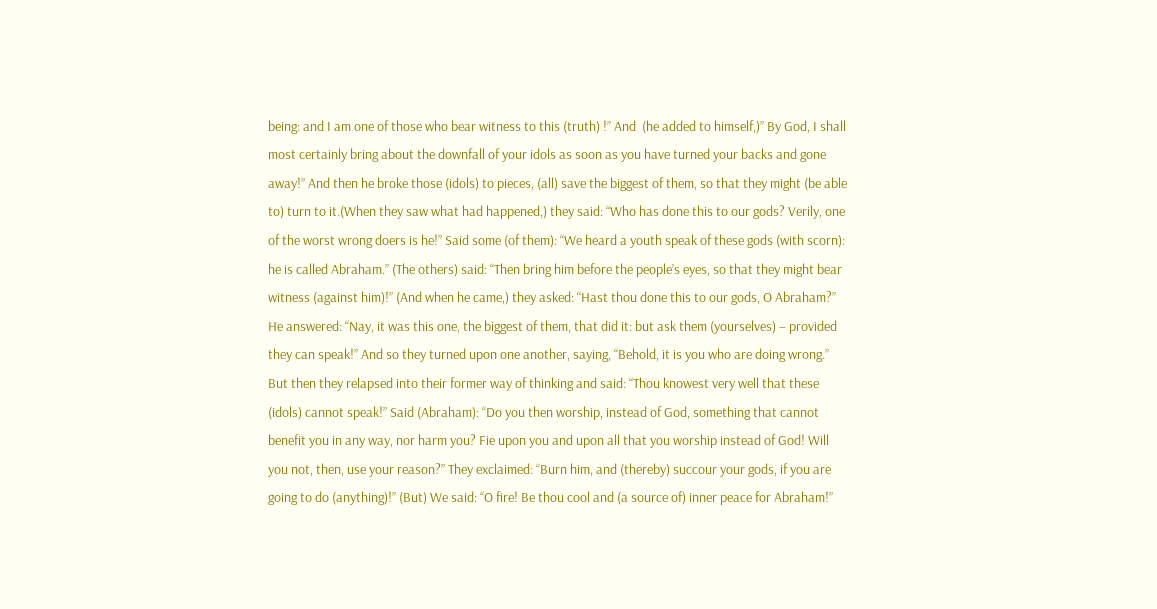being: and I am one of those who bear witness to this (truth) !” And  (he added to himself,)” By God, I shall most certainly bring about the downfall of your idols as soon as you have turned your backs and gone away!” And then he broke those (idols) to pieces, (all) save the biggest of them, so that they might (be able to) turn to it.(When they saw what had happened,) they said: “Who has done this to our gods? Verily, one of the worst wrong doers is he!” Said some (of them): “We heard a youth speak of these gods (with scorn): he is called Abraham.” (The others) said: “Then bring him before the people’s eyes, so that they might bear witness (against him)!” (And when he came,) they asked: “Hast thou done this to our gods, O Abraham?” He answered: “Nay, it was this one, the biggest of them, that did it: but ask them (yourselves) – provided they can speak!” And so they turned upon one another, saying, “Behold, it is you who are doing wrong.” But then they relapsed into their former way of thinking and said: “Thou knowest very well that these (idols) cannot speak!” Said (Abraham): “Do you then worship, instead of God, something that cannot benefit you in any way, nor harm you? Fie upon you and upon all that you worship instead of God! Will you not, then, use your reason?” They exclaimed: “Burn him, and (thereby) succour your gods, if you are going to do (anything)!” (But) We said: “O fire! Be thou cool and (a source of) inner peace for Abraham!”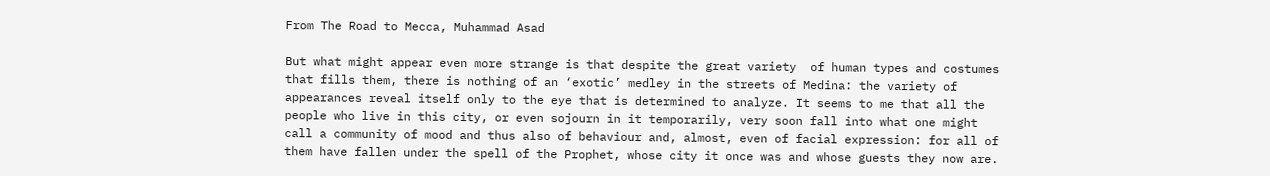From The Road to Mecca, Muhammad Asad

But what might appear even more strange is that despite the great variety  of human types and costumes that fills them, there is nothing of an ‘exotic’ medley in the streets of Medina: the variety of appearances reveal itself only to the eye that is determined to analyze. It seems to me that all the people who live in this city, or even sojourn in it temporarily, very soon fall into what one might call a community of mood and thus also of behaviour and, almost, even of facial expression: for all of them have fallen under the spell of the Prophet, whose city it once was and whose guests they now are.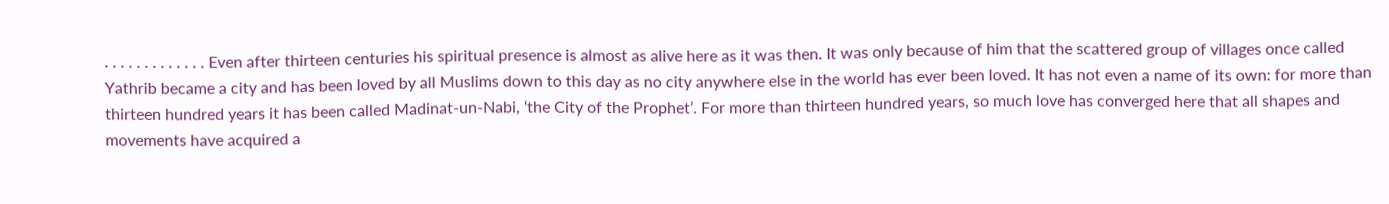. . . . . . . . . . . . . Even after thirteen centuries his spiritual presence is almost as alive here as it was then. It was only because of him that the scattered group of villages once called Yathrib became a city and has been loved by all Muslims down to this day as no city anywhere else in the world has ever been loved. It has not even a name of its own: for more than thirteen hundred years it has been called Madinat-un-Nabi, ‘the City of the Prophet’. For more than thirteen hundred years, so much love has converged here that all shapes and movements have acquired a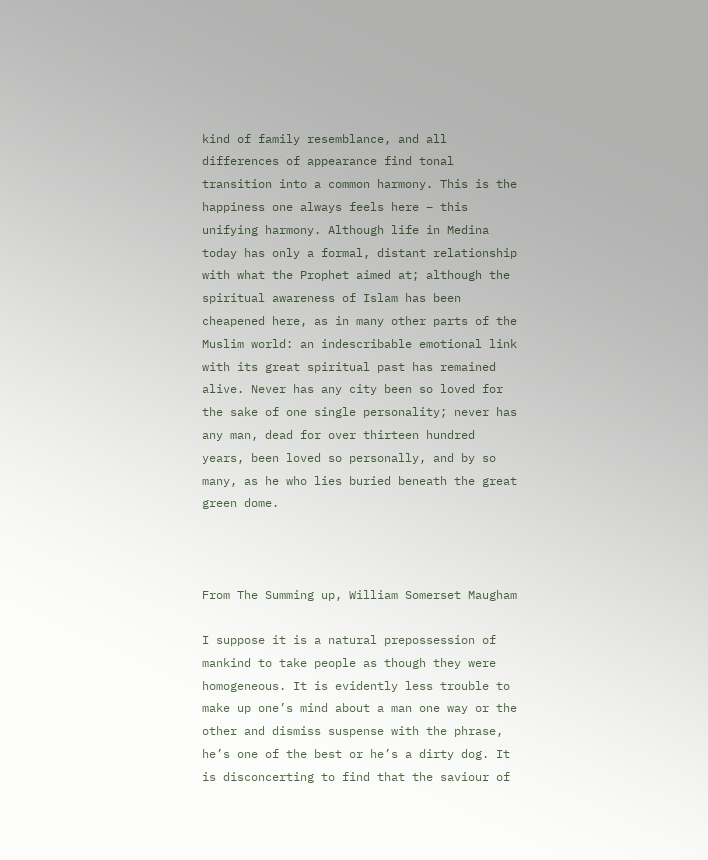kind of family resemblance, and all differences of appearance find tonal transition into a common harmony. This is the happiness one always feels here – this unifying harmony. Although life in Medina today has only a formal, distant relationship with what the Prophet aimed at; although the spiritual awareness of Islam has been cheapened here, as in many other parts of the Muslim world: an indescribable emotional link with its great spiritual past has remained alive. Never has any city been so loved for the sake of one single personality; never has any man, dead for over thirteen hundred years, been loved so personally, and by so many, as he who lies buried beneath the great green dome.



From The Summing up, William Somerset Maugham

I suppose it is a natural prepossession of mankind to take people as though they were homogeneous. It is evidently less trouble to make up one’s mind about a man one way or the other and dismiss suspense with the phrase, he’s one of the best or he’s a dirty dog. It is disconcerting to find that the saviour of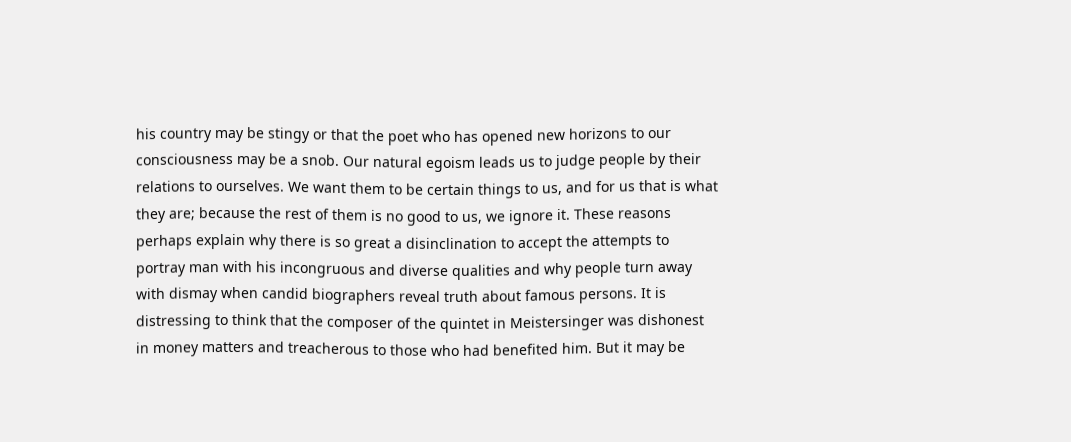his country may be stingy or that the poet who has opened new horizons to our consciousness may be a snob. Our natural egoism leads us to judge people by their relations to ourselves. We want them to be certain things to us, and for us that is what they are; because the rest of them is no good to us, we ignore it. These reasons perhaps explain why there is so great a disinclination to accept the attempts to portray man with his incongruous and diverse qualities and why people turn away with dismay when candid biographers reveal truth about famous persons. It is distressing to think that the composer of the quintet in Meistersinger was dishonest in money matters and treacherous to those who had benefited him. But it may be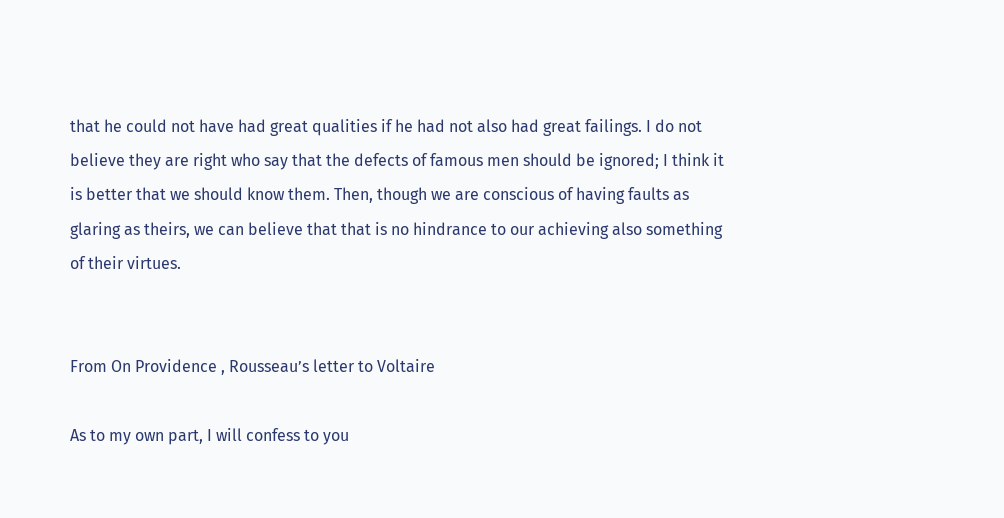that he could not have had great qualities if he had not also had great failings. I do not believe they are right who say that the defects of famous men should be ignored; I think it is better that we should know them. Then, though we are conscious of having faults as glaring as theirs, we can believe that that is no hindrance to our achieving also something of their virtues.


From On Providence , Rousseau’s letter to Voltaire

As to my own part, I will confess to you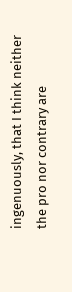ingenuously, that I think neither the pro nor contrary are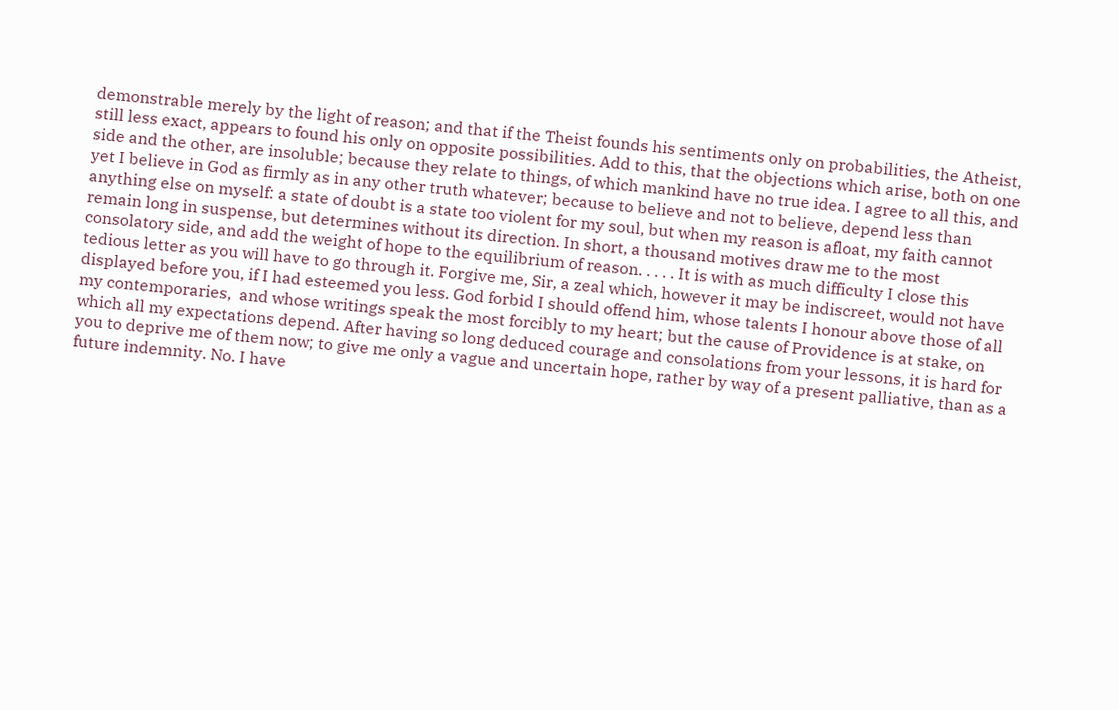demonstrable merely by the light of reason; and that if the Theist founds his sentiments only on probabilities, the Atheist, still less exact, appears to found his only on opposite possibilities. Add to this, that the objections which arise, both on one side and the other, are insoluble; because they relate to things, of which mankind have no true idea. I agree to all this, and yet I believe in God as firmly as in any other truth whatever; because to believe and not to believe, depend less than anything else on myself: a state of doubt is a state too violent for my soul, but when my reason is afloat, my faith cannot remain long in suspense, but determines without its direction. In short, a thousand motives draw me to the most consolatory side, and add the weight of hope to the equilibrium of reason. . . . . It is with as much difficulty I close this tedious letter as you will have to go through it. Forgive me, Sir, a zeal which, however it may be indiscreet, would not have displayed before you, if I had esteemed you less. God forbid I should offend him, whose talents I honour above those of all my contemporaries,  and whose writings speak the most forcibly to my heart; but the cause of Providence is at stake, on which all my expectations depend. After having so long deduced courage and consolations from your lessons, it is hard for you to deprive me of them now; to give me only a vague and uncertain hope, rather by way of a present palliative, than as a future indemnity. No. I have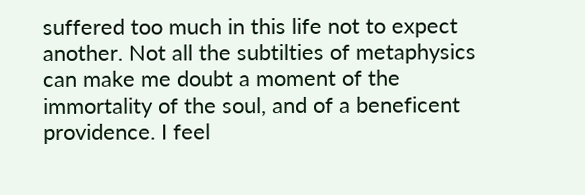suffered too much in this life not to expect another. Not all the subtilties of metaphysics can make me doubt a moment of the immortality of the soul, and of a beneficent providence. I feel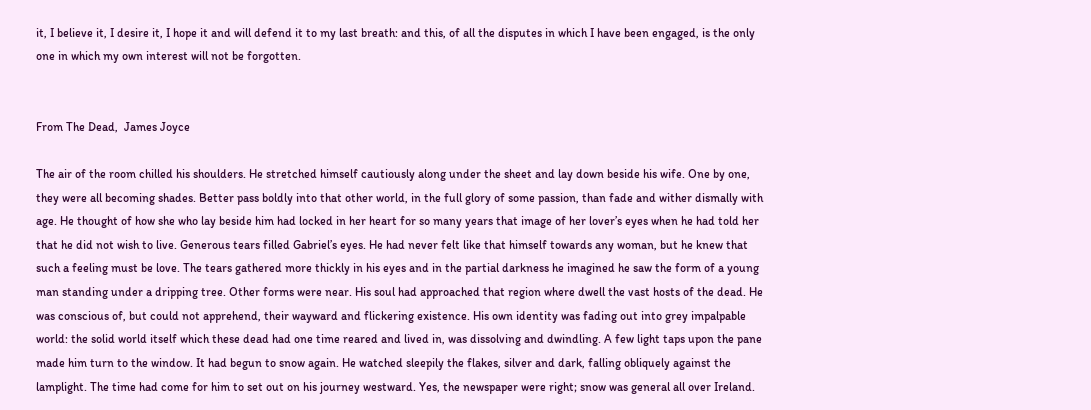it, I believe it, I desire it, I hope it and will defend it to my last breath: and this, of all the disputes in which I have been engaged, is the only one in which my own interest will not be forgotten.


From The Dead,  James Joyce

The air of the room chilled his shoulders. He stretched himself cautiously along under the sheet and lay down beside his wife. One by one, they were all becoming shades. Better pass boldly into that other world, in the full glory of some passion, than fade and wither dismally with age. He thought of how she who lay beside him had locked in her heart for so many years that image of her lover’s eyes when he had told her that he did not wish to live. Generous tears filled Gabriel’s eyes. He had never felt like that himself towards any woman, but he knew that such a feeling must be love. The tears gathered more thickly in his eyes and in the partial darkness he imagined he saw the form of a young man standing under a dripping tree. Other forms were near. His soul had approached that region where dwell the vast hosts of the dead. He was conscious of, but could not apprehend, their wayward and flickering existence. His own identity was fading out into grey impalpable world: the solid world itself which these dead had one time reared and lived in, was dissolving and dwindling. A few light taps upon the pane made him turn to the window. It had begun to snow again. He watched sleepily the flakes, silver and dark, falling obliquely against the lamplight. The time had come for him to set out on his journey westward. Yes, the newspaper were right; snow was general all over Ireland.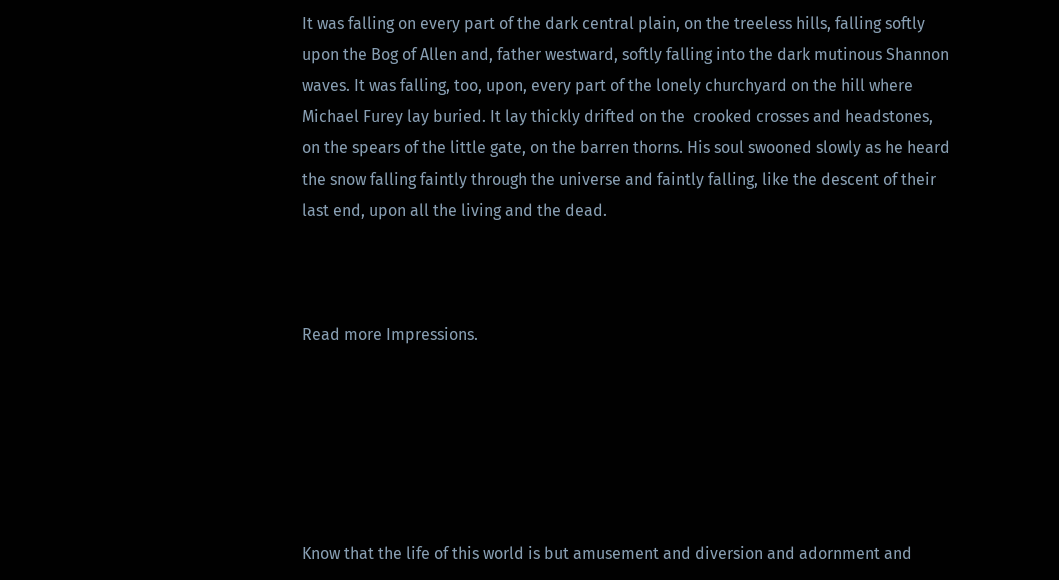It was falling on every part of the dark central plain, on the treeless hills, falling softly upon the Bog of Allen and, father westward, softly falling into the dark mutinous Shannon waves. It was falling, too, upon, every part of the lonely churchyard on the hill where Michael Furey lay buried. It lay thickly drifted on the  crooked crosses and headstones, on the spears of the little gate, on the barren thorns. His soul swooned slowly as he heard the snow falling faintly through the universe and faintly falling, like the descent of their last end, upon all the living and the dead.



Read more Impressions.






Know that the life of this world is but amusement and diversion and adornment and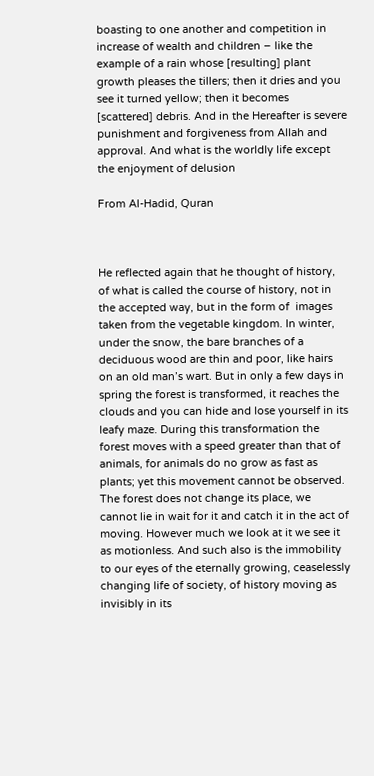boasting to one another and competition in increase of wealth and children – like the example of a rain whose [resulting] plant growth pleases the tillers; then it dries and you see it turned yellow; then it becomes [scattered] debris. And in the Hereafter is severe punishment and forgiveness from Allah and approval. And what is the worldly life except the enjoyment of delusion

From Al-Hadid, Quran



He reflected again that he thought of history, of what is called the course of history, not in the accepted way, but in the form of  images taken from the vegetable kingdom. In winter, under the snow, the bare branches of a deciduous wood are thin and poor, like hairs on an old man’s wart. But in only a few days in spring the forest is transformed, it reaches the clouds and you can hide and lose yourself in its leafy maze. During this transformation the forest moves with a speed greater than that of animals, for animals do no grow as fast as plants; yet this movement cannot be observed. The forest does not change its place, we cannot lie in wait for it and catch it in the act of moving. However much we look at it we see it as motionless. And such also is the immobility to our eyes of the eternally growing, ceaselessly changing life of society, of history moving as invisibly in its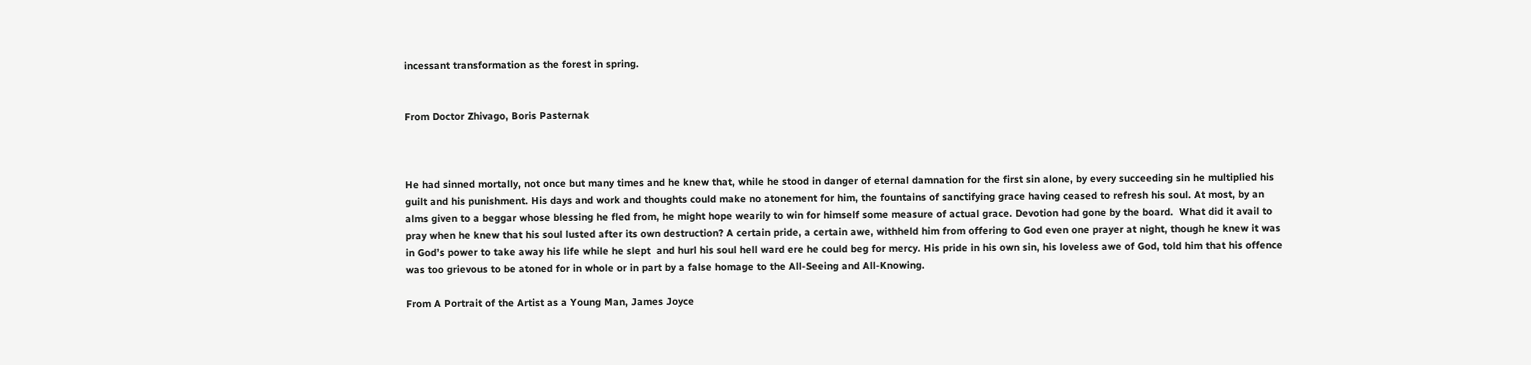incessant transformation as the forest in spring.


From Doctor Zhivago, Boris Pasternak



He had sinned mortally, not once but many times and he knew that, while he stood in danger of eternal damnation for the first sin alone, by every succeeding sin he multiplied his guilt and his punishment. His days and work and thoughts could make no atonement for him, the fountains of sanctifying grace having ceased to refresh his soul. At most, by an alms given to a beggar whose blessing he fled from, he might hope wearily to win for himself some measure of actual grace. Devotion had gone by the board.  What did it avail to pray when he knew that his soul lusted after its own destruction? A certain pride, a certain awe, withheld him from offering to God even one prayer at night, though he knew it was in God’s power to take away his life while he slept  and hurl his soul hell ward ere he could beg for mercy. His pride in his own sin, his loveless awe of God, told him that his offence was too grievous to be atoned for in whole or in part by a false homage to the All-Seeing and All-Knowing.

From A Portrait of the Artist as a Young Man, James Joyce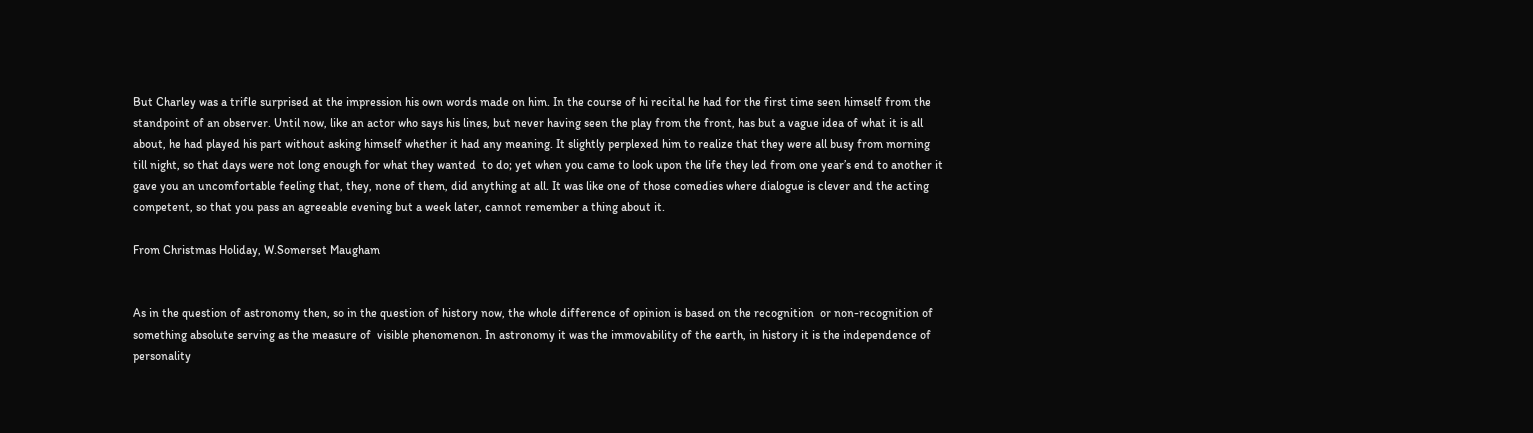But Charley was a trifle surprised at the impression his own words made on him. In the course of hi recital he had for the first time seen himself from the standpoint of an observer. Until now, like an actor who says his lines, but never having seen the play from the front, has but a vague idea of what it is all about, he had played his part without asking himself whether it had any meaning. It slightly perplexed him to realize that they were all busy from morning till night, so that days were not long enough for what they wanted  to do; yet when you came to look upon the life they led from one year’s end to another it gave you an uncomfortable feeling that, they, none of them, did anything at all. It was like one of those comedies where dialogue is clever and the acting competent, so that you pass an agreeable evening but a week later, cannot remember a thing about it.

From Christmas Holiday, W.Somerset Maugham


As in the question of astronomy then, so in the question of history now, the whole difference of opinion is based on the recognition  or non-recognition of something absolute serving as the measure of  visible phenomenon. In astronomy it was the immovability of the earth, in history it is the independence of personality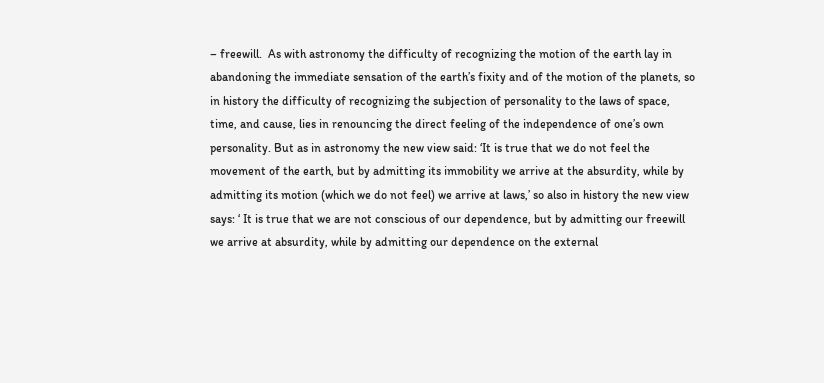– freewill.  As with astronomy the difficulty of recognizing the motion of the earth lay in abandoning the immediate sensation of the earth’s fixity and of the motion of the planets, so in history the difficulty of recognizing the subjection of personality to the laws of space, time, and cause, lies in renouncing the direct feeling of the independence of one’s own personality. But as in astronomy the new view said: ‘It is true that we do not feel the movement of the earth, but by admitting its immobility we arrive at the absurdity, while by admitting its motion (which we do not feel) we arrive at laws,’ so also in history the new view says: ‘ It is true that we are not conscious of our dependence, but by admitting our freewill we arrive at absurdity, while by admitting our dependence on the external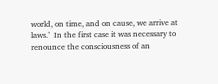world, on time, and on cause, we arrive at laws.’  In the first case it was necessary to renounce the consciousness of an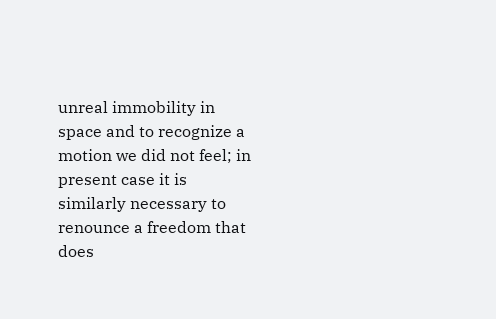unreal immobility in space and to recognize a motion we did not feel; in present case it is similarly necessary to renounce a freedom that does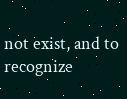not exist, and to recognize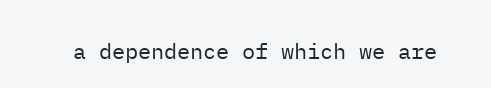a dependence of which we are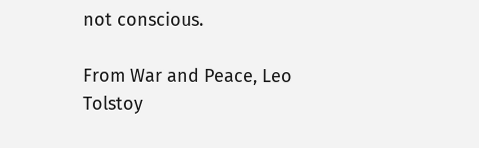not conscious.

From War and Peace, Leo Tolstoy